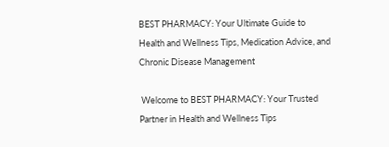BEST PHARMACY: Your Ultimate Guide to Health and Wellness Tips, Medication Advice, and Chronic Disease Management

 Welcome to BEST PHARMACY: Your Trusted Partner in Health and Wellness Tips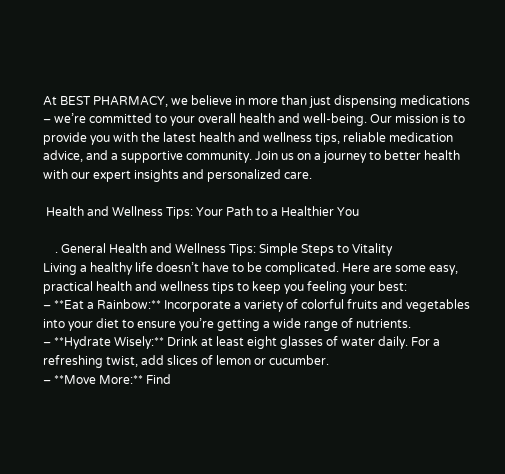At BEST PHARMACY, we believe in more than just dispensing medications – we’re committed to your overall health and well-being. Our mission is to provide you with the latest health and wellness tips, reliable medication advice, and a supportive community. Join us on a journey to better health with our expert insights and personalized care.

 Health and Wellness Tips: Your Path to a Healthier You

    . General Health and Wellness Tips: Simple Steps to Vitality
Living a healthy life doesn’t have to be complicated. Here are some easy, practical health and wellness tips to keep you feeling your best:
– **Eat a Rainbow:** Incorporate a variety of colorful fruits and vegetables into your diet to ensure you’re getting a wide range of nutrients.
– **Hydrate Wisely:** Drink at least eight glasses of water daily. For a refreshing twist, add slices of lemon or cucumber.
– **Move More:** Find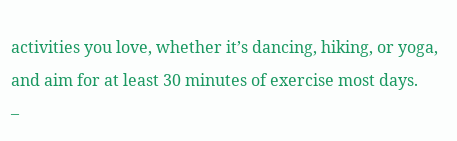activities you love, whether it’s dancing, hiking, or yoga, and aim for at least 30 minutes of exercise most days.
–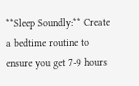**Sleep Soundly:** Create a bedtime routine to ensure you get 7-9 hours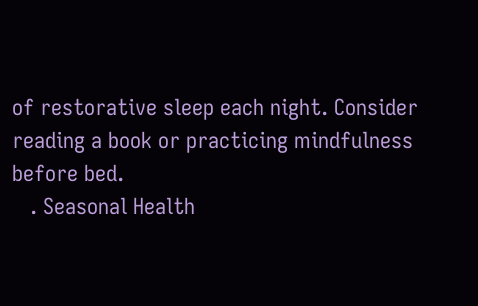of restorative sleep each night. Consider reading a book or practicing mindfulness before bed.
   . Seasonal Health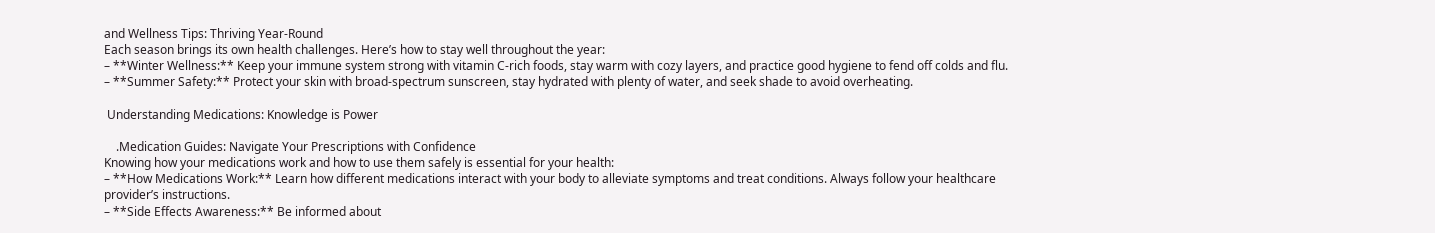and Wellness Tips: Thriving Year-Round
Each season brings its own health challenges. Here’s how to stay well throughout the year:
– **Winter Wellness:** Keep your immune system strong with vitamin C-rich foods, stay warm with cozy layers, and practice good hygiene to fend off colds and flu.
– **Summer Safety:** Protect your skin with broad-spectrum sunscreen, stay hydrated with plenty of water, and seek shade to avoid overheating.

 Understanding Medications: Knowledge is Power

    .Medication Guides: Navigate Your Prescriptions with Confidence
Knowing how your medications work and how to use them safely is essential for your health:
– **How Medications Work:** Learn how different medications interact with your body to alleviate symptoms and treat conditions. Always follow your healthcare provider’s instructions.
– **Side Effects Awareness:** Be informed about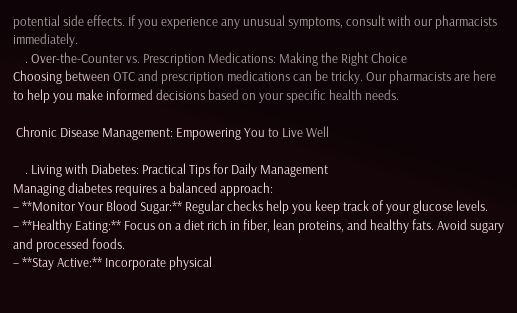potential side effects. If you experience any unusual symptoms, consult with our pharmacists immediately.
    . Over-the-Counter vs. Prescription Medications: Making the Right Choice
Choosing between OTC and prescription medications can be tricky. Our pharmacists are here to help you make informed decisions based on your specific health needs.

 Chronic Disease Management: Empowering You to Live Well

    . Living with Diabetes: Practical Tips for Daily Management
Managing diabetes requires a balanced approach:
– **Monitor Your Blood Sugar:** Regular checks help you keep track of your glucose levels.
– **Healthy Eating:** Focus on a diet rich in fiber, lean proteins, and healthy fats. Avoid sugary and processed foods.
– **Stay Active:** Incorporate physical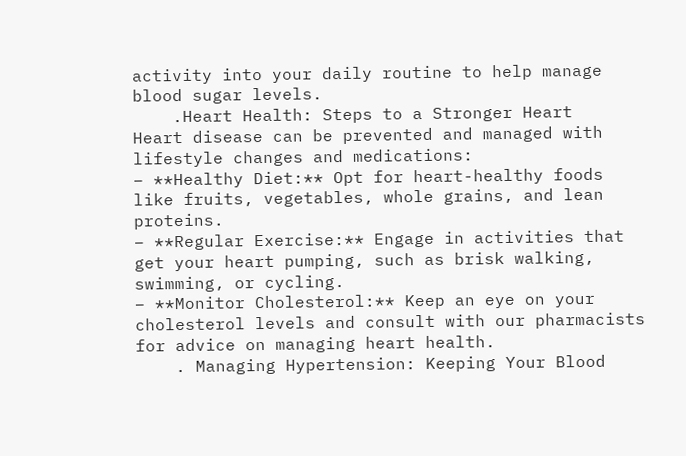activity into your daily routine to help manage blood sugar levels.
    .Heart Health: Steps to a Stronger Heart
Heart disease can be prevented and managed with lifestyle changes and medications:
– **Healthy Diet:** Opt for heart-healthy foods like fruits, vegetables, whole grains, and lean proteins.
– **Regular Exercise:** Engage in activities that get your heart pumping, such as brisk walking, swimming, or cycling.
– **Monitor Cholesterol:** Keep an eye on your cholesterol levels and consult with our pharmacists for advice on managing heart health.
    . Managing Hypertension: Keeping Your Blood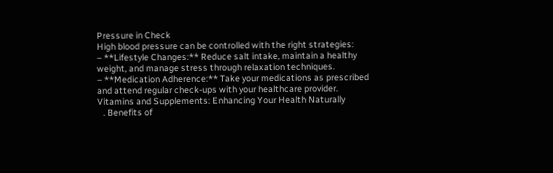Pressure in Check
High blood pressure can be controlled with the right strategies:
– **Lifestyle Changes:** Reduce salt intake, maintain a healthy weight, and manage stress through relaxation techniques.
– **Medication Adherence:** Take your medications as prescribed and attend regular check-ups with your healthcare provider.
Vitamins and Supplements: Enhancing Your Health Naturally
   . Benefits of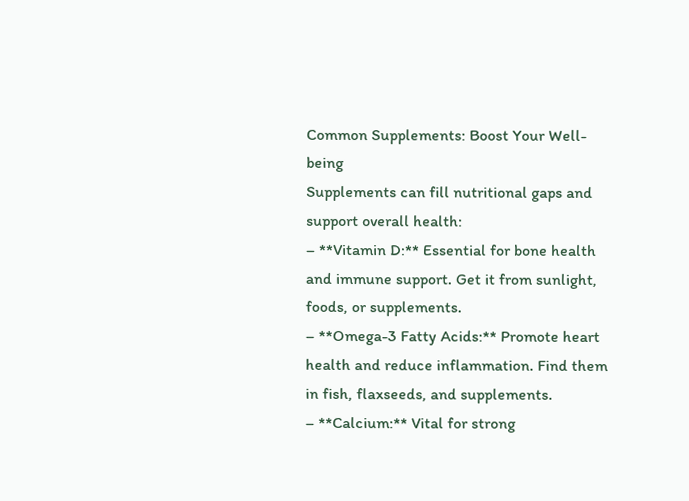Common Supplements: Boost Your Well-being
Supplements can fill nutritional gaps and support overall health:
– **Vitamin D:** Essential for bone health and immune support. Get it from sunlight, foods, or supplements.
– **Omega-3 Fatty Acids:** Promote heart health and reduce inflammation. Find them in fish, flaxseeds, and supplements.
– **Calcium:** Vital for strong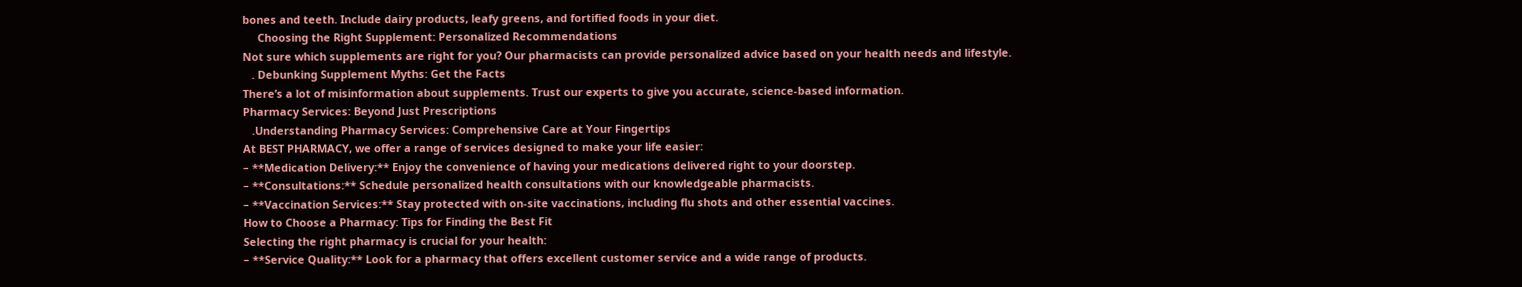bones and teeth. Include dairy products, leafy greens, and fortified foods in your diet.
     Choosing the Right Supplement: Personalized Recommendations
Not sure which supplements are right for you? Our pharmacists can provide personalized advice based on your health needs and lifestyle.
   . Debunking Supplement Myths: Get the Facts
There’s a lot of misinformation about supplements. Trust our experts to give you accurate, science-based information.
Pharmacy Services: Beyond Just Prescriptions
   .Understanding Pharmacy Services: Comprehensive Care at Your Fingertips
At BEST PHARMACY, we offer a range of services designed to make your life easier:
– **Medication Delivery:** Enjoy the convenience of having your medications delivered right to your doorstep.
– **Consultations:** Schedule personalized health consultations with our knowledgeable pharmacists.
– **Vaccination Services:** Stay protected with on-site vaccinations, including flu shots and other essential vaccines.
How to Choose a Pharmacy: Tips for Finding the Best Fit
Selecting the right pharmacy is crucial for your health:
– **Service Quality:** Look for a pharmacy that offers excellent customer service and a wide range of products.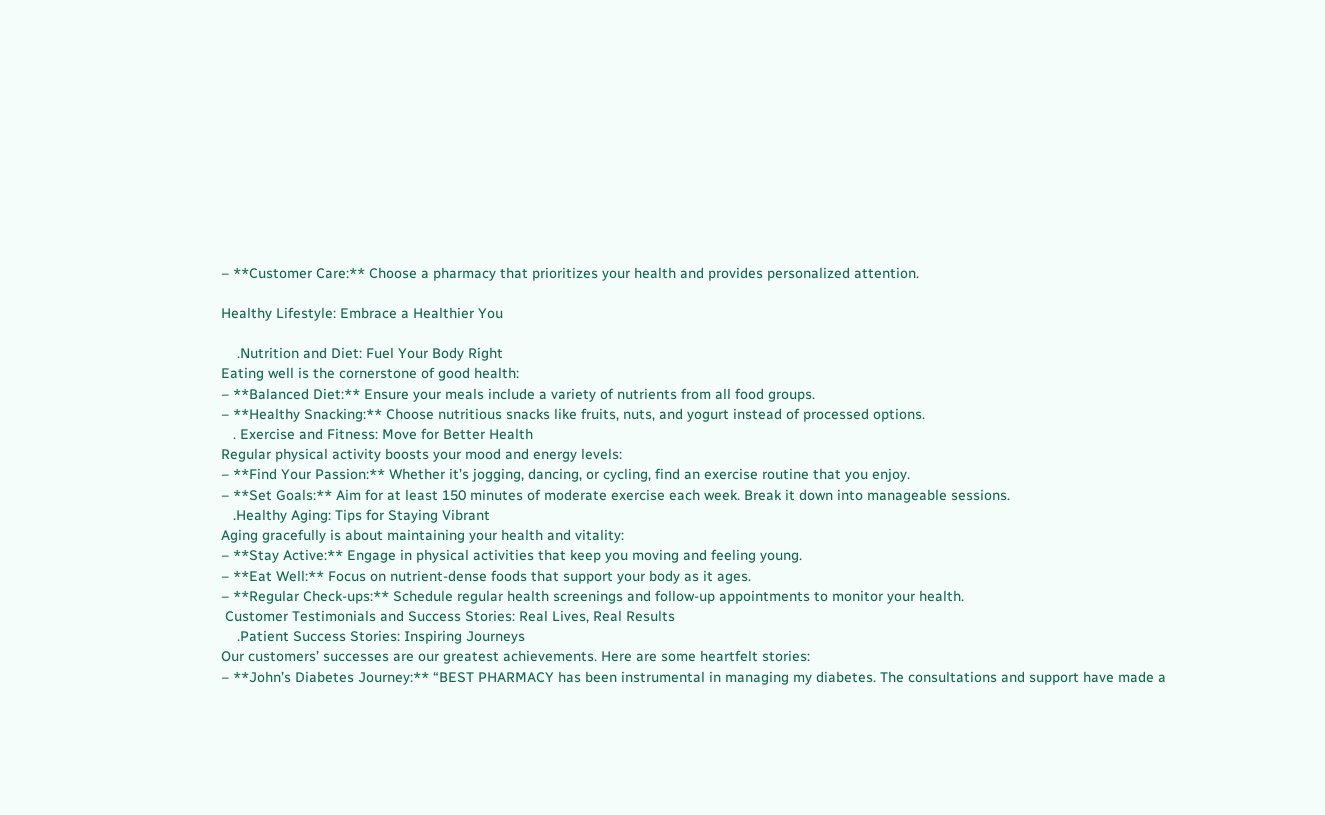– **Customer Care:** Choose a pharmacy that prioritizes your health and provides personalized attention.

Healthy Lifestyle: Embrace a Healthier You

    .Nutrition and Diet: Fuel Your Body Right
Eating well is the cornerstone of good health:
– **Balanced Diet:** Ensure your meals include a variety of nutrients from all food groups.
– **Healthy Snacking:** Choose nutritious snacks like fruits, nuts, and yogurt instead of processed options.
   . Exercise and Fitness: Move for Better Health
Regular physical activity boosts your mood and energy levels:
– **Find Your Passion:** Whether it’s jogging, dancing, or cycling, find an exercise routine that you enjoy.
– **Set Goals:** Aim for at least 150 minutes of moderate exercise each week. Break it down into manageable sessions.
   .Healthy Aging: Tips for Staying Vibrant
Aging gracefully is about maintaining your health and vitality:
– **Stay Active:** Engage in physical activities that keep you moving and feeling young.
– **Eat Well:** Focus on nutrient-dense foods that support your body as it ages.
– **Regular Check-ups:** Schedule regular health screenings and follow-up appointments to monitor your health.
 Customer Testimonials and Success Stories: Real Lives, Real Results
    .Patient Success Stories: Inspiring Journeys
Our customers’ successes are our greatest achievements. Here are some heartfelt stories:
– **John’s Diabetes Journey:** “BEST PHARMACY has been instrumental in managing my diabetes. The consultations and support have made a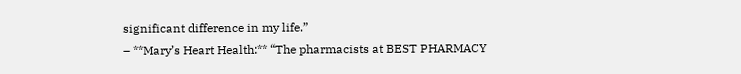significant difference in my life.”
– **Mary’s Heart Health:** “The pharmacists at BEST PHARMACY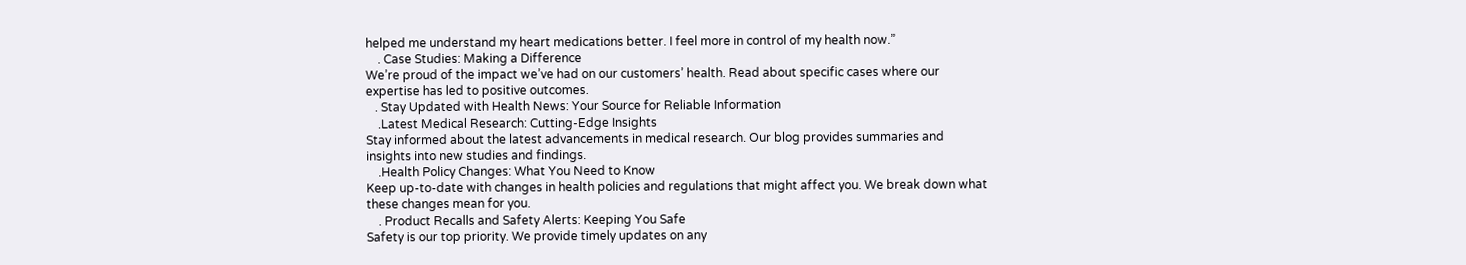helped me understand my heart medications better. I feel more in control of my health now.”
    . Case Studies: Making a Difference
We’re proud of the impact we’ve had on our customers’ health. Read about specific cases where our expertise has led to positive outcomes.
   . Stay Updated with Health News: Your Source for Reliable Information
    .Latest Medical Research: Cutting-Edge Insights
Stay informed about the latest advancements in medical research. Our blog provides summaries and insights into new studies and findings.
    .Health Policy Changes: What You Need to Know
Keep up-to-date with changes in health policies and regulations that might affect you. We break down what these changes mean for you.
    . Product Recalls and Safety Alerts: Keeping You Safe
Safety is our top priority. We provide timely updates on any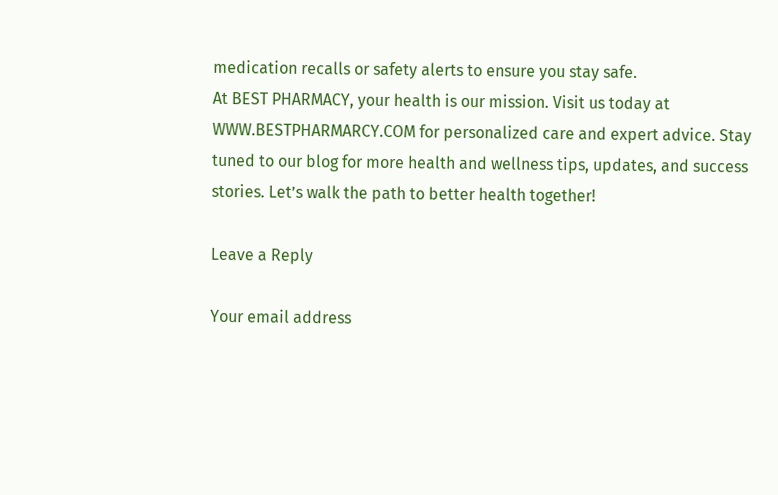medication recalls or safety alerts to ensure you stay safe.
At BEST PHARMACY, your health is our mission. Visit us today at WWW.BESTPHARMARCY.COM for personalized care and expert advice. Stay tuned to our blog for more health and wellness tips, updates, and success stories. Let’s walk the path to better health together!

Leave a Reply

Your email address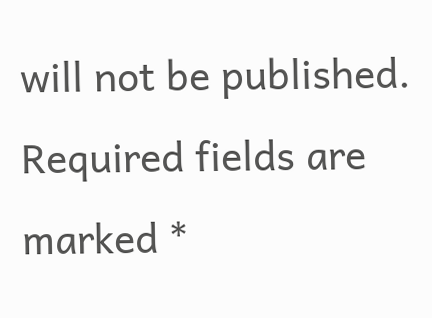will not be published. Required fields are marked *